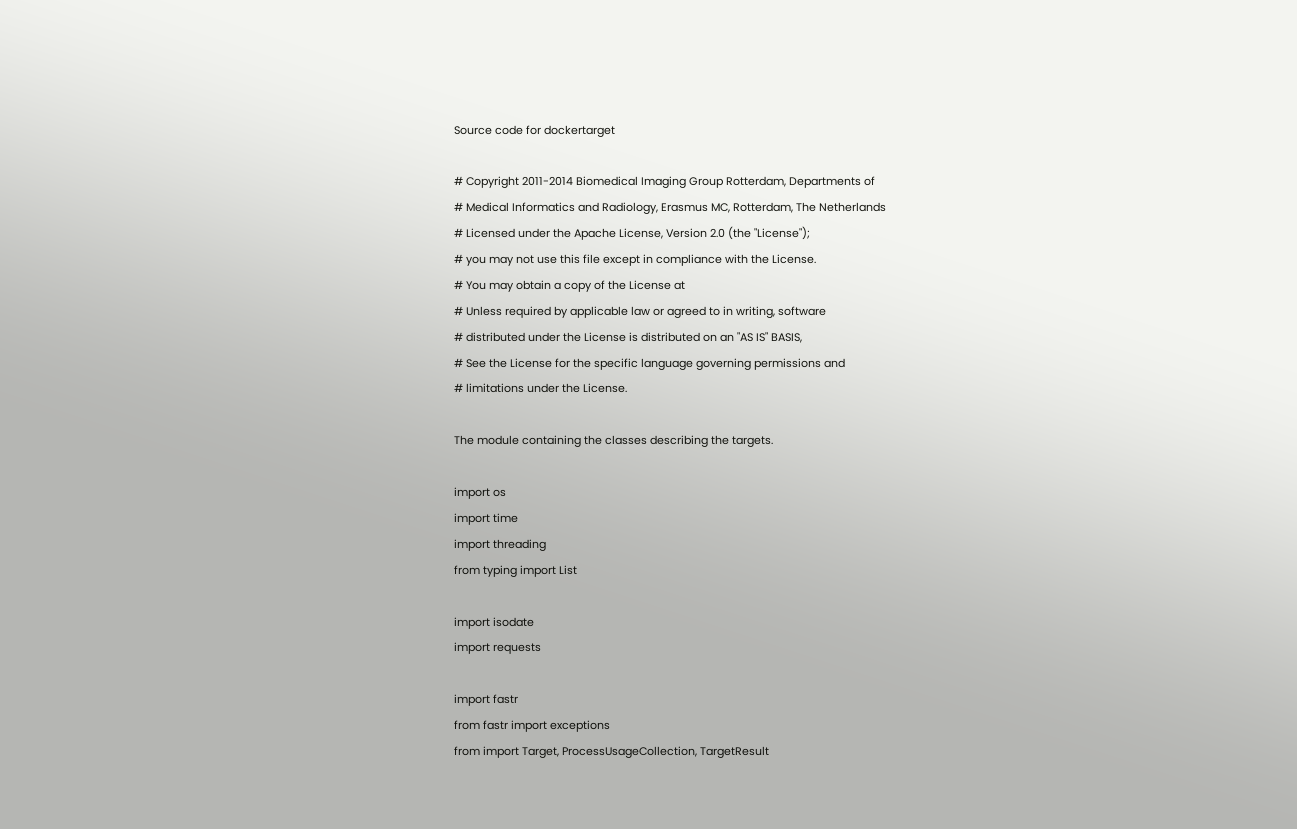Source code for dockertarget

# Copyright 2011-2014 Biomedical Imaging Group Rotterdam, Departments of
# Medical Informatics and Radiology, Erasmus MC, Rotterdam, The Netherlands
# Licensed under the Apache License, Version 2.0 (the "License");
# you may not use this file except in compliance with the License.
# You may obtain a copy of the License at
# Unless required by applicable law or agreed to in writing, software
# distributed under the License is distributed on an "AS IS" BASIS,
# See the License for the specific language governing permissions and
# limitations under the License.

The module containing the classes describing the targets.

import os
import time
import threading
from typing import List

import isodate
import requests

import fastr
from fastr import exceptions
from import Target, ProcessUsageCollection, TargetResult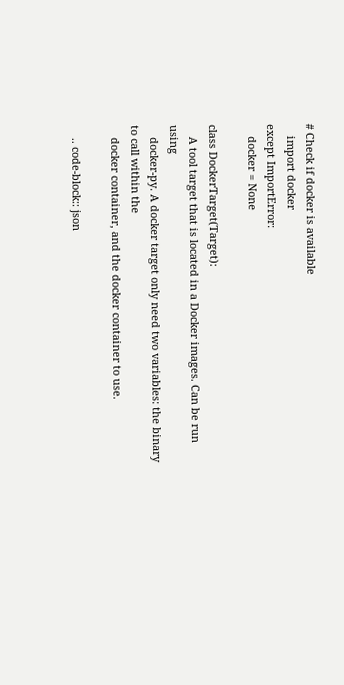# Check if docker is available
    import docker
except ImportError:
    docker = None

class DockerTarget(Target):
    A tool target that is located in a Docker images. Can be run using
    docker-py. A docker target only need two variables: the binary to call within the
    docker container, and the docker container to use.

    .. code-block:: json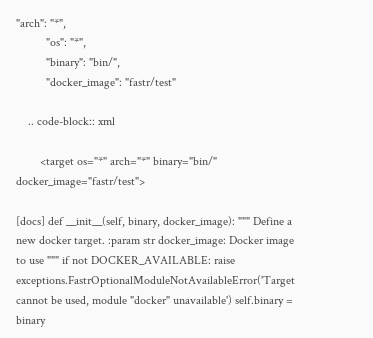"arch": "*",
          "os": "*",
          "binary": "bin/",
          "docker_image": "fastr/test"

    .. code-block:: xml

        <target os="*" arch="*" binary="bin/" docker_image="fastr/test">

[docs] def __init__(self, binary, docker_image): """ Define a new docker target. :param str docker_image: Docker image to use """ if not DOCKER_AVAILABLE: raise exceptions.FastrOptionalModuleNotAvailableError('Target cannot be used, module "docker" unavailable') self.binary = binary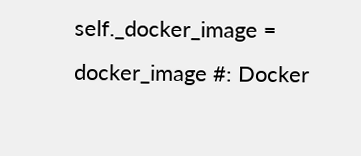self._docker_image = docker_image #: Docker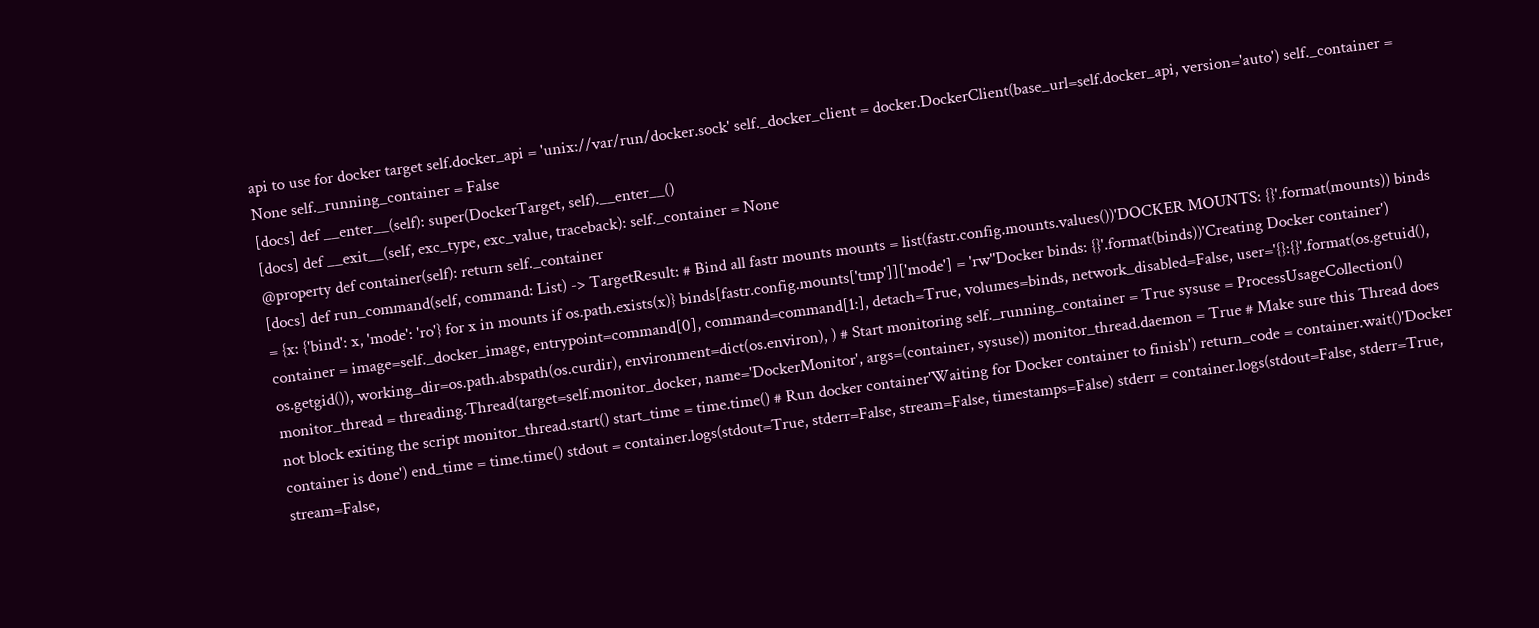api to use for docker target self.docker_api = 'unix://var/run/docker.sock' self._docker_client = docker.DockerClient(base_url=self.docker_api, version='auto') self._container = None self._running_container = False
[docs] def __enter__(self): super(DockerTarget, self).__enter__()
[docs] def __exit__(self, exc_type, exc_value, traceback): self._container = None
@property def container(self): return self._container
[docs] def run_command(self, command: List) -> TargetResult: # Bind all fastr mounts mounts = list(fastr.config.mounts.values())'DOCKER MOUNTS: {}'.format(mounts)) binds = {x: {'bind': x, 'mode': 'ro'} for x in mounts if os.path.exists(x)} binds[fastr.config.mounts['tmp']]['mode'] = 'rw''Docker binds: {}'.format(binds))'Creating Docker container') container = image=self._docker_image, entrypoint=command[0], command=command[1:], detach=True, volumes=binds, network_disabled=False, user='{}:{}'.format(os.getuid(), os.getgid()), working_dir=os.path.abspath(os.curdir), environment=dict(os.environ), ) # Start monitoring self._running_container = True sysuse = ProcessUsageCollection() monitor_thread = threading.Thread(target=self.monitor_docker, name='DockerMonitor', args=(container, sysuse)) monitor_thread.daemon = True # Make sure this Thread does not block exiting the script monitor_thread.start() start_time = time.time() # Run docker container'Waiting for Docker container to finish') return_code = container.wait()'Docker container is done') end_time = time.time() stdout = container.logs(stdout=True, stderr=False, stream=False, timestamps=False) stderr = container.logs(stdout=False, stderr=True, stream=False,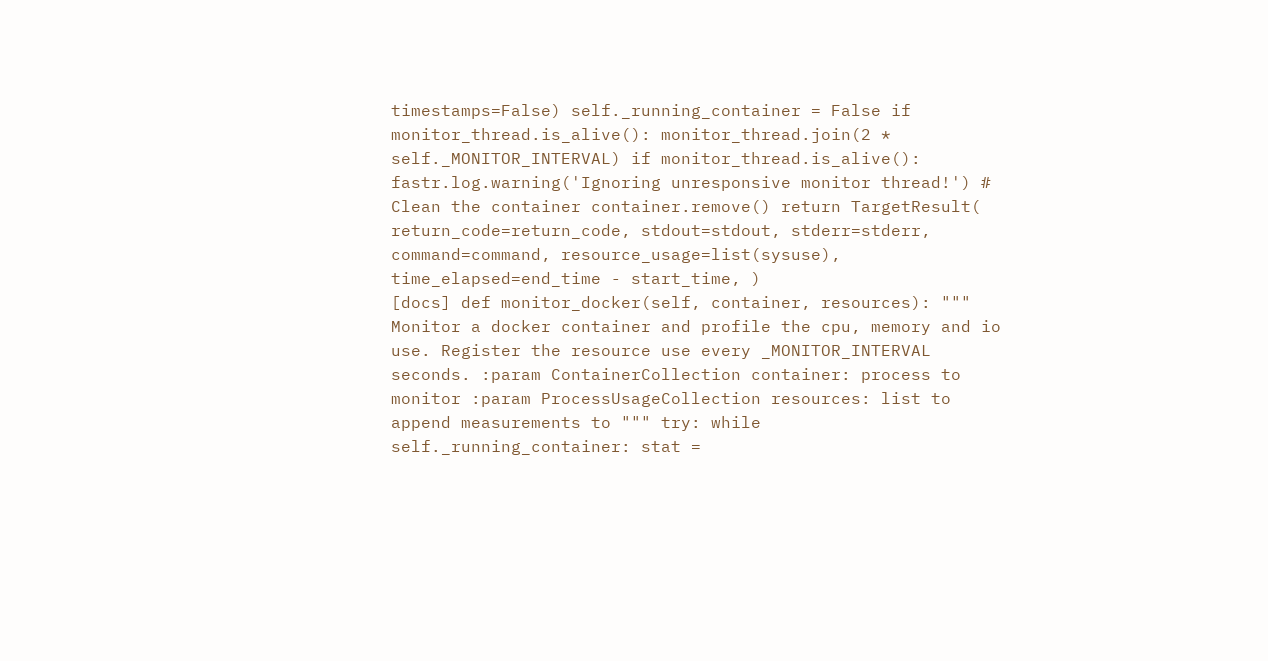timestamps=False) self._running_container = False if monitor_thread.is_alive(): monitor_thread.join(2 * self._MONITOR_INTERVAL) if monitor_thread.is_alive(): fastr.log.warning('Ignoring unresponsive monitor thread!') # Clean the container container.remove() return TargetResult( return_code=return_code, stdout=stdout, stderr=stderr, command=command, resource_usage=list(sysuse), time_elapsed=end_time - start_time, )
[docs] def monitor_docker(self, container, resources): """ Monitor a docker container and profile the cpu, memory and io use. Register the resource use every _MONITOR_INTERVAL seconds. :param ContainerCollection container: process to monitor :param ProcessUsageCollection resources: list to append measurements to """ try: while self._running_container: stat =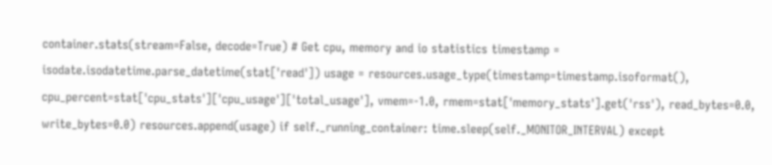container.stats(stream=False, decode=True) # Get cpu, memory and io statistics timestamp = isodate.isodatetime.parse_datetime(stat['read']) usage = resources.usage_type(timestamp=timestamp.isoformat(), cpu_percent=stat['cpu_stats']['cpu_usage']['total_usage'], vmem=-1.0, rmem=stat['memory_stats'].get('rss'), read_bytes=0.0, write_bytes=0.0) resources.append(usage) if self._running_container: time.sleep(self._MONITOR_INTERVAL) except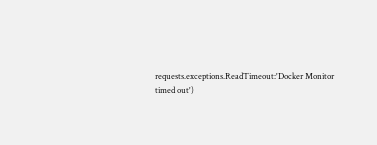requests.exceptions.ReadTimeout:'Docker Monitor timed out')